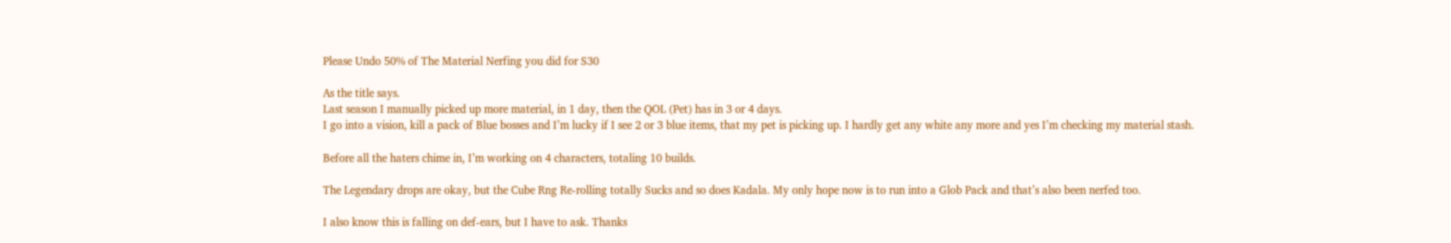Please Undo 50% of The Material Nerfing you did for S30

As the title says.
Last season I manually picked up more material, in 1 day, then the QOL (Pet) has in 3 or 4 days.
I go into a vision, kill a pack of Blue bosses and I’m lucky if I see 2 or 3 blue items, that my pet is picking up. I hardly get any white any more and yes I’m checking my material stash.

Before all the haters chime in, I’m working on 4 characters, totaling 10 builds.

The Legendary drops are okay, but the Cube Rng Re-rolling totally Sucks and so does Kadala. My only hope now is to run into a Glob Pack and that’s also been nerfed too.

I also know this is falling on def-ears, but I have to ask. Thanks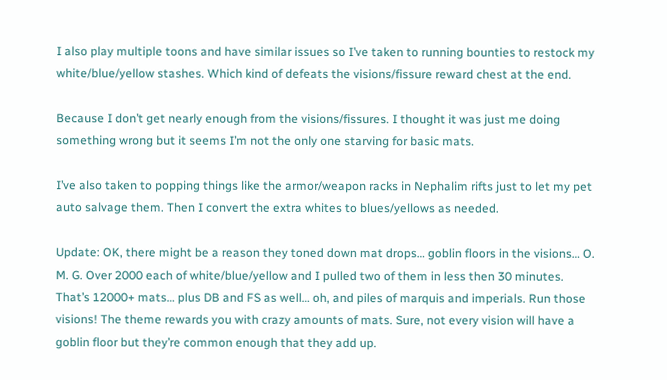I also play multiple toons and have similar issues so I’ve taken to running bounties to restock my white/blue/yellow stashes. Which kind of defeats the visions/fissure reward chest at the end.

Because I don’t get nearly enough from the visions/fissures. I thought it was just me doing something wrong but it seems I’m not the only one starving for basic mats.

I’ve also taken to popping things like the armor/weapon racks in Nephalim rifts just to let my pet auto salvage them. Then I convert the extra whites to blues/yellows as needed.

Update: OK, there might be a reason they toned down mat drops… goblin floors in the visions… O. M. G. Over 2000 each of white/blue/yellow and I pulled two of them in less then 30 minutes. That’s 12000+ mats… plus DB and FS as well… oh, and piles of marquis and imperials. Run those visions! The theme rewards you with crazy amounts of mats. Sure, not every vision will have a goblin floor but they’re common enough that they add up.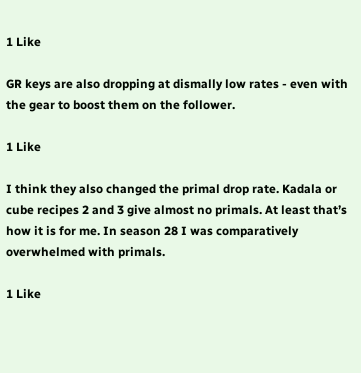1 Like

GR keys are also dropping at dismally low rates - even with the gear to boost them on the follower.

1 Like

I think they also changed the primal drop rate. Kadala or cube recipes 2 and 3 give almost no primals. At least that’s how it is for me. In season 28 I was comparatively overwhelmed with primals.

1 Like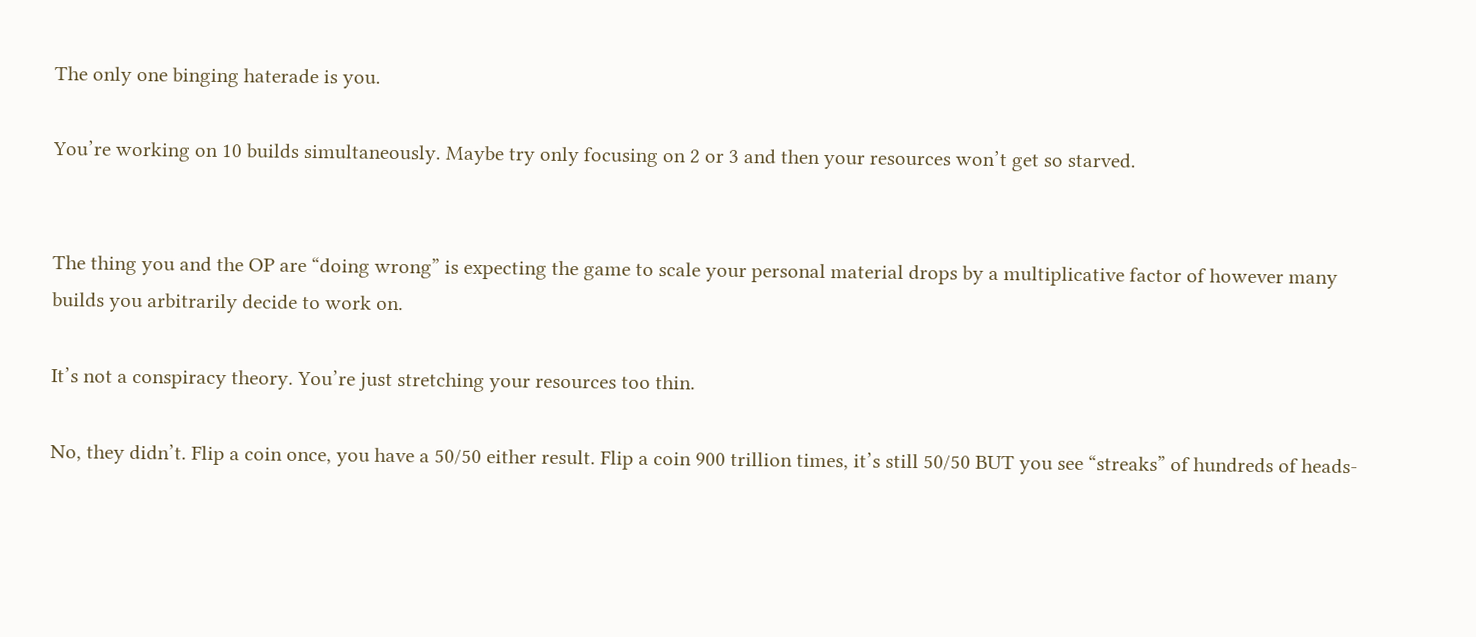The only one binging haterade is you.

You’re working on 10 builds simultaneously. Maybe try only focusing on 2 or 3 and then your resources won’t get so starved.


The thing you and the OP are “doing wrong” is expecting the game to scale your personal material drops by a multiplicative factor of however many builds you arbitrarily decide to work on.

It’s not a conspiracy theory. You’re just stretching your resources too thin.

No, they didn’t. Flip a coin once, you have a 50/50 either result. Flip a coin 900 trillion times, it’s still 50/50 BUT you see “streaks” of hundreds of heads-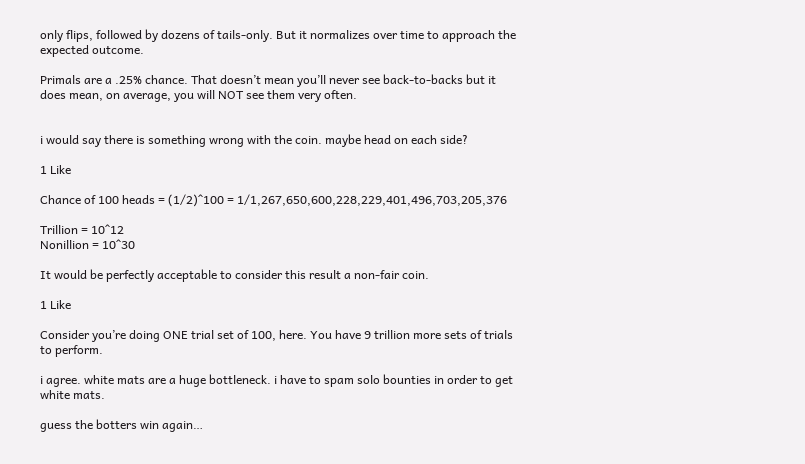only flips, followed by dozens of tails-only. But it normalizes over time to approach the expected outcome.

Primals are a .25% chance. That doesn’t mean you’ll never see back-to-backs but it does mean, on average, you will NOT see them very often.


i would say there is something wrong with the coin. maybe head on each side?

1 Like

Chance of 100 heads = (1/2)^100 = 1/1,267,650,600,228,229,401,496,703,205,376

Trillion = 10^12
Nonillion = 10^30

It would be perfectly acceptable to consider this result a non-fair coin.

1 Like

Consider you’re doing ONE trial set of 100, here. You have 9 trillion more sets of trials to perform.

i agree. white mats are a huge bottleneck. i have to spam solo bounties in order to get white mats.

guess the botters win again…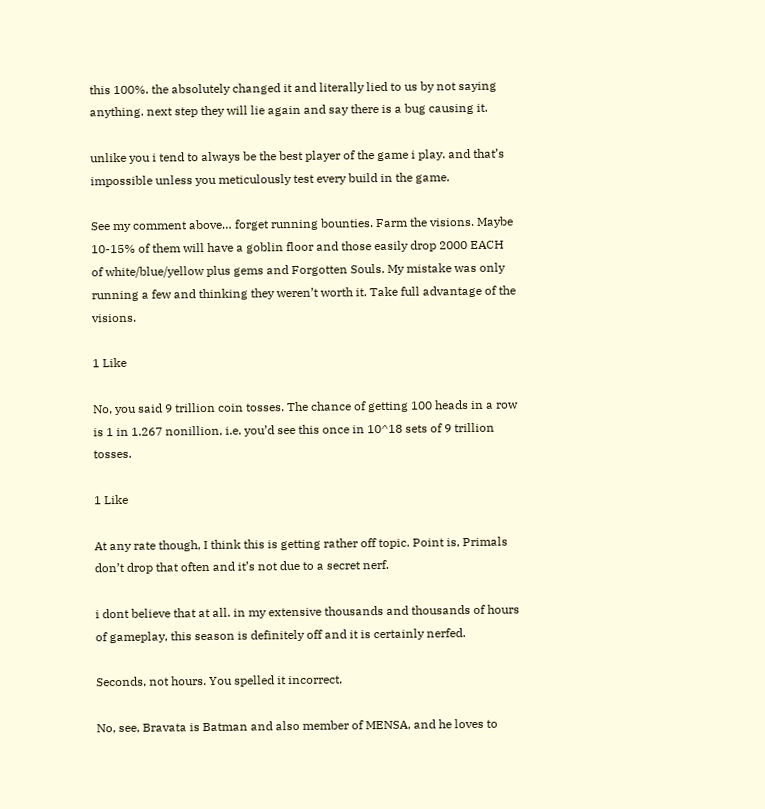this 100%. the absolutely changed it and literally lied to us by not saying anything. next step they will lie again and say there is a bug causing it.

unlike you i tend to always be the best player of the game i play. and that’s impossible unless you meticulously test every build in the game.

See my comment above… forget running bounties. Farm the visions. Maybe 10-15% of them will have a goblin floor and those easily drop 2000 EACH of white/blue/yellow plus gems and Forgotten Souls. My mistake was only running a few and thinking they weren’t worth it. Take full advantage of the visions.

1 Like

No, you said 9 trillion coin tosses. The chance of getting 100 heads in a row is 1 in 1.267 nonillion, i.e. you’d see this once in 10^18 sets of 9 trillion tosses.

1 Like

At any rate though, I think this is getting rather off topic. Point is, Primals don’t drop that often and it’s not due to a secret nerf.

i dont believe that at all. in my extensive thousands and thousands of hours of gameplay, this season is definitely off and it is certainly nerfed.

Seconds, not hours. You spelled it incorrect.

No, see, Bravata is Batman and also member of MENSA, and he loves to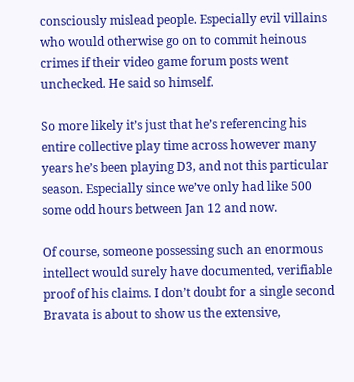consciously mislead people. Especially evil villains who would otherwise go on to commit heinous crimes if their video game forum posts went unchecked. He said so himself.

So more likely it’s just that he’s referencing his entire collective play time across however many years he’s been playing D3, and not this particular season. Especially since we’ve only had like 500 some odd hours between Jan 12 and now.

Of course, someone possessing such an enormous intellect would surely have documented, verifiable proof of his claims. I don’t doubt for a single second Bravata is about to show us the extensive,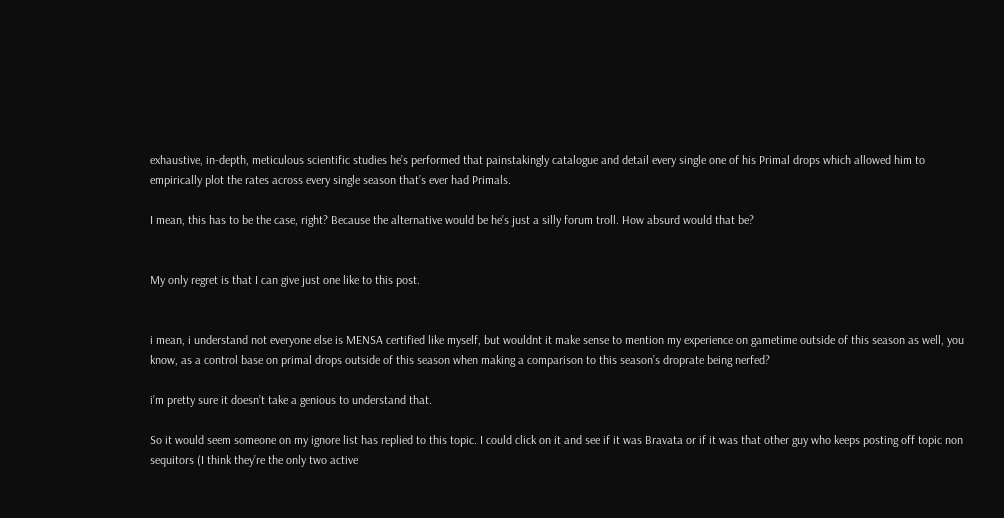exhaustive, in-depth, meticulous scientific studies he’s performed that painstakingly catalogue and detail every single one of his Primal drops which allowed him to empirically plot the rates across every single season that’s ever had Primals.

I mean, this has to be the case, right? Because the alternative would be he’s just a silly forum troll. How absurd would that be?


My only regret is that I can give just one like to this post.


i mean, i understand not everyone else is MENSA certified like myself, but wouldnt it make sense to mention my experience on gametime outside of this season as well, you know, as a control base on primal drops outside of this season when making a comparison to this season’s droprate being nerfed?

i’m pretty sure it doesn’t take a genious to understand that.

So it would seem someone on my ignore list has replied to this topic. I could click on it and see if it was Bravata or if it was that other guy who keeps posting off topic non sequitors (I think they’re the only two active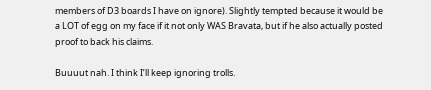members of D3 boards I have on ignore). Slightly tempted because it would be a LOT of egg on my face if it not only WAS Bravata, but if he also actually posted proof to back his claims.

Buuuut nah. I think I’ll keep ignoring trolls.